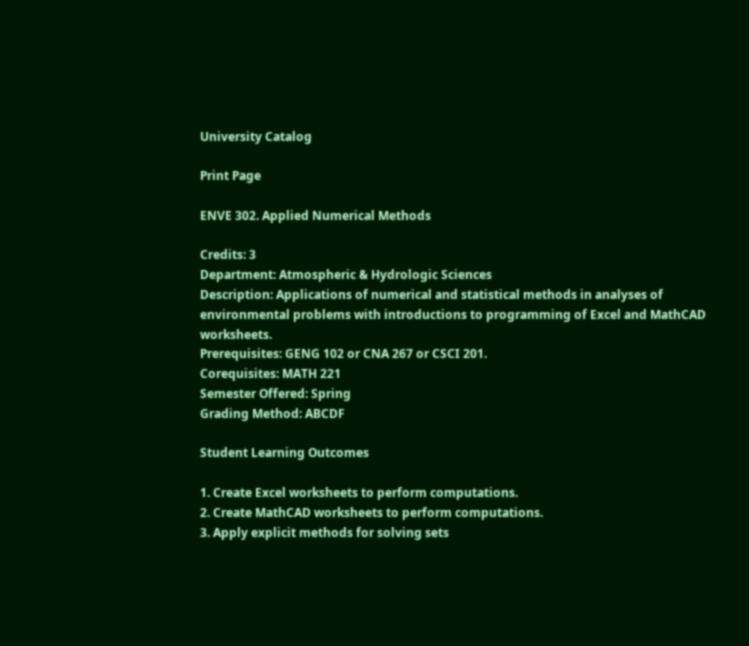University Catalog

Print Page

ENVE 302. Applied Numerical Methods

Credits: 3
Department: Atmospheric & Hydrologic Sciences
Description: Applications of numerical and statistical methods in analyses of environmental problems with introductions to programming of Excel and MathCAD worksheets.
Prerequisites: GENG 102 or CNA 267 or CSCI 201.
Corequisites: MATH 221
Semester Offered: Spring
Grading Method: ABCDF

Student Learning Outcomes

1. Create Excel worksheets to perform computations.
2. Create MathCAD worksheets to perform computations.
3. Apply explicit methods for solving sets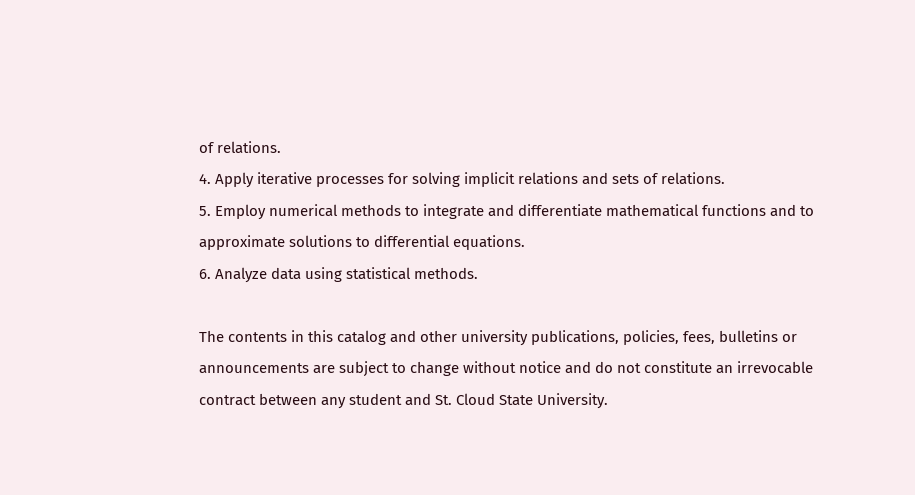of relations.
4. Apply iterative processes for solving implicit relations and sets of relations.
5. Employ numerical methods to integrate and differentiate mathematical functions and to approximate solutions to differential equations.
6. Analyze data using statistical methods.

The contents in this catalog and other university publications, policies, fees, bulletins or announcements are subject to change without notice and do not constitute an irrevocable contract between any student and St. Cloud State University.